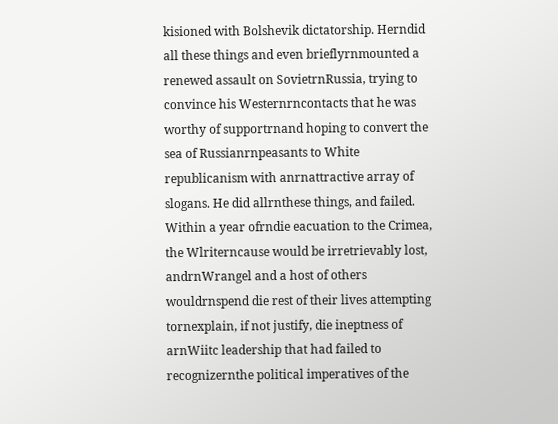kisioned with Bolshevik dictatorship. Herndid all these things and even brieflyrnmounted a renewed assault on SovietrnRussia, trying to convince his Westernrncontacts that he was worthy of supportrnand hoping to convert the sea of Russianrnpeasants to White republicanism with anrnattractive array of slogans. He did allrnthese things, and failed. Within a year ofrndie eacuation to the Crimea, the Wlriterncause would be irretrievably lost, andrnWrangel and a host of others wouldrnspend die rest of their lives attempting tornexplain, if not justify, die ineptness of arnWiitc leadership that had failed to recognizernthe political imperatives of the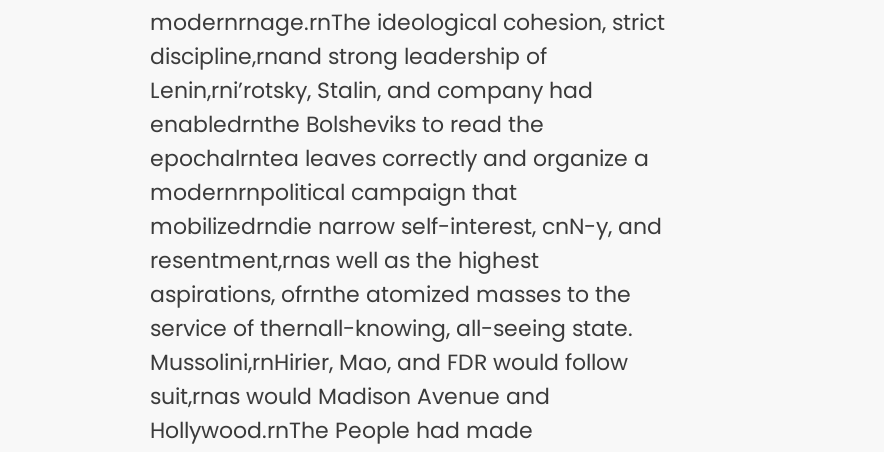modernrnage.rnThe ideological cohesion, strict discipline,rnand strong leadership of Lenin,rni’rotsky, Stalin, and company had enabledrnthe Bolsheviks to read the epochalrntea leaves correctly and organize a modernrnpolitical campaign that mobilizedrndie narrow self-interest, cnN-y, and resentment,rnas well as the highest aspirations, ofrnthe atomized masses to the service of thernall-knowing, all-seeing state. Mussolini,rnHirier, Mao, and FDR would follow suit,rnas would Madison Avenue and Hollywood.rnThe People had made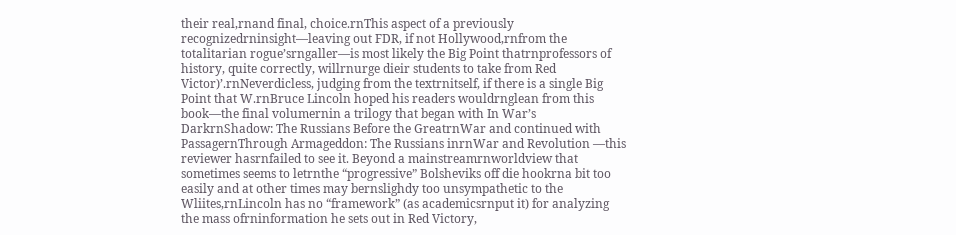their real,rnand final, choice.rnThis aspect of a previously recognizedrninsight—leaving out FDR, if not Hollywood,rnfrom the totalitarian rogue’srngaller—is most likely the Big Point thatrnprofessors of history, quite correctly, willrnurge dieir students to take from Red Victor)’.rnNeverdicless, judging from the textrnitself, if there is a single Big Point that W.rnBruce Lincoln hoped his readers wouldrnglean from this book—the final volumernin a trilogy that began with In War’s DarkrnShadow: The Russians Before the GreatrnWar and continued with PassagernThrough Armageddon: The Russians inrnWar and Revolution —this reviewer hasrnfailed to see it. Beyond a mainstreamrnworldview that sometimes seems to letrnthe “progressive” Bolsheviks off die hookrna bit too easily and at other times may bernslighdy too unsympathetic to the Wliites,rnLincoln has no “framework” (as academicsrnput it) for analyzing the mass ofrninformation he sets out in Red Victory,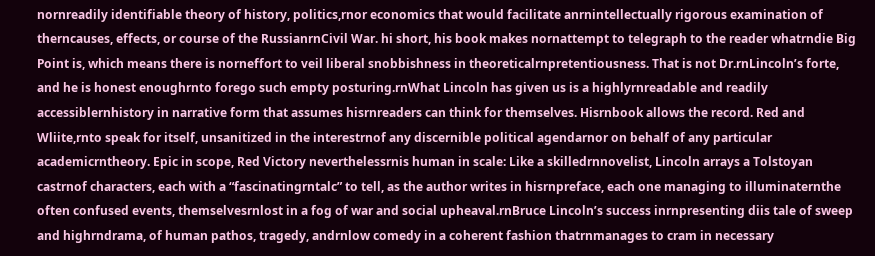nornreadily identifiable theory of history, politics,rnor economics that would facilitate anrnintellectually rigorous examination of therncauses, effects, or course of the RussianrnCivil War. hi short, his book makes nornattempt to telegraph to the reader whatrndie Big Point is, which means there is norneffort to veil liberal snobbishness in theoreticalrnpretentiousness. That is not Dr.rnLincoln’s forte, and he is honest enoughrnto forego such empty posturing.rnWhat Lincoln has given us is a highlyrnreadable and readily accessiblernhistory in narrative form that assumes hisrnreaders can think for themselves. Hisrnbook allows the record. Red and Wliite,rnto speak for itself, unsanitized in the interestrnof any discernible political agendarnor on behalf of any particular academicrntheory. Epic in scope, Red Victory neverthelessrnis human in scale: Like a skilledrnnovelist, Lincoln arrays a Tolstoyan castrnof characters, each with a “fascinatingrntalc” to tell, as the author writes in hisrnpreface, each one managing to illuminaternthe often confused events, themselvesrnlost in a fog of war and social upheaval.rnBruce Lincoln’s success inrnpresenting diis tale of sweep and highrndrama, of human pathos, tragedy, andrnlow comedy in a coherent fashion thatrnmanages to cram in necessary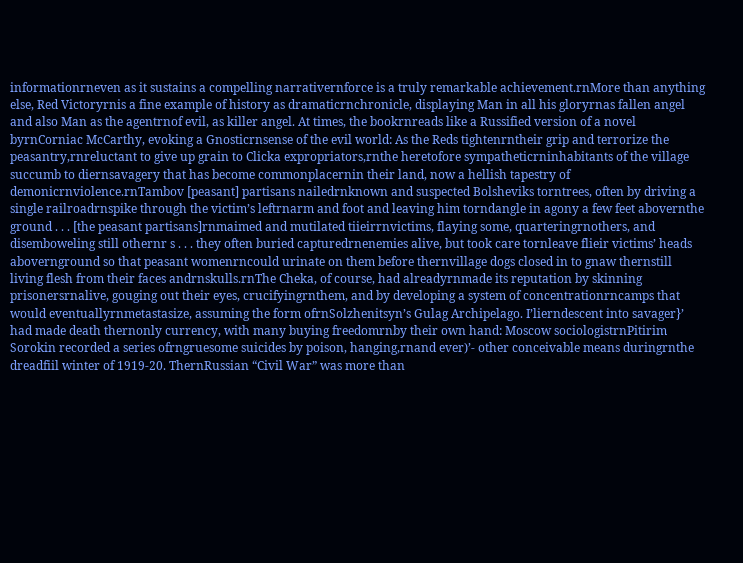informationrneven as it sustains a compelling narrativernforce is a truly remarkable achievement.rnMore than anything else, Red Victoryrnis a fine example of history as dramaticrnchronicle, displaying Man in all his gloryrnas fallen angel and also Man as the agentrnof evil, as killer angel. At times, the bookrnreads like a Russified version of a novel byrnCorniac McCarthy, evoking a Gnosticrnsense of the evil world: As the Reds tightenrntheir grip and terrorize the peasantry,rnreluctant to give up grain to Clicka expropriators,rnthe heretofore sympatheticrninhabitants of the village succumb to diernsavagery that has become commonplacernin their land, now a hellish tapestry of demonicrnviolence.rnTambov [peasant] partisans nailedrnknown and suspected Bolsheviks torntrees, often by driving a single railroadrnspike through the victim’s leftrnarm and foot and leaving him torndangle in agony a few feet abovernthe ground . . . [the peasant partisans]rnmaimed and mutilated tiieirrnvictims, flaying some, quarteringrnothers, and disemboweling still othernr s . . . they often buried capturedrnenemies alive, but took care tornleave flieir victims’ heads abovernground so that peasant womenrncould urinate on them before thernvillage dogs closed in to gnaw thernstill living flesh from their faces andrnskulls.rnThe Cheka, of course, had alreadyrnmade its reputation by skinning prisonersrnalive, gouging out their eyes, crucifyingrnthem, and by developing a system of concentrationrncamps that would eventuallyrnmetastasize, assuming the form ofrnSolzhenitsyn’s Gulag Archipelago. I’lierndescent into savager}’ had made death thernonly currency, with many buying freedomrnby their own hand: Moscow sociologistrnPitirim Sorokin recorded a series ofrngruesome suicides by poison, hanging,rnand ever)’- other conceivable means duringrnthe dreadfiil winter of 1919-20. ThernRussian “Civil War” was more than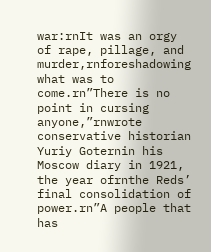war:rnIt was an orgy of rape, pillage, and murder,rnforeshadowing what was to come.rn”There is no point in cursing anyone,”rnwrote conservative historian Yuriy Goternin his Moscow diary in 1921, the year ofrnthe Reds’ final consolidation of power.rn”A people that has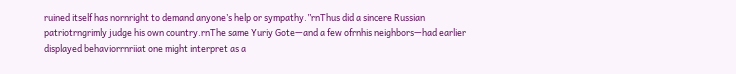ruined itself has nornright to demand anyone’s help or sympathy.”rnThus did a sincere Russian patriotrngrimly judge his own country.rnThe same Yuriy Gote—and a few ofrnhis neighbors—had earlier displayed behaviorrnriiat one might interpret as a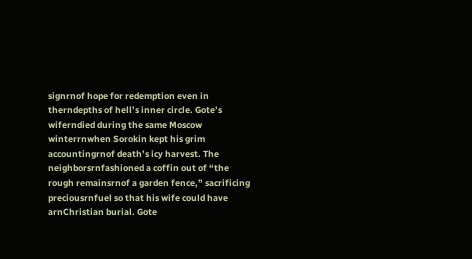signrnof hope for redemption even in therndepths of hell’s inner circle. Gote’s wiferndied during the same Moscow winterrnwhen Sorokin kept his grim accountingrnof death’s icy harvest. The neighborsrnfashioned a coffin out of “the rough remainsrnof a garden fence,” sacrificing preciousrnfuel so that his wife could have arnChristian burial. Gote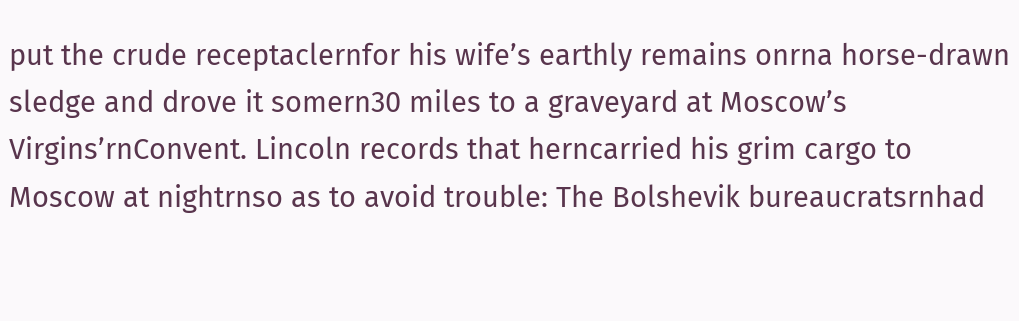put the crude receptaclernfor his wife’s earthly remains onrna horse-drawn sledge and drove it somern30 miles to a graveyard at Moscow’s Virgins’rnConvent. Lincoln records that herncarried his grim cargo to Moscow at nightrnso as to avoid trouble: The Bolshevik bureaucratsrnhad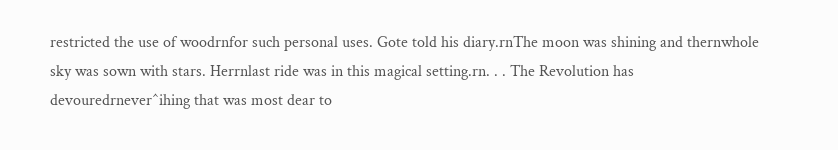restricted the use of woodrnfor such personal uses. Gote told his diary.rnThe moon was shining and thernwhole sky was sown with stars. Herrnlast ride was in this magical setting.rn. . . The Revolution has devouredrnever^ihing that was most dear to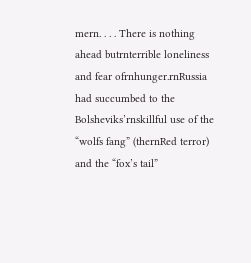mern. . . . There is nothing ahead butrnterrible loneliness and fear ofrnhunger.rnRussia had succumbed to the Bolsheviks’rnskillful use of the “wolfs fang” (thernRed terror) and the “fox’s tail”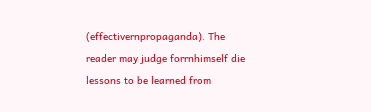(effectivernpropaganda). The reader may judge forrnhimself die lessons to be learned from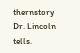thernstory Dr. Lincoln tells.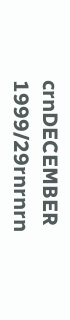crnDECEMBER 1999/29rnrnrn